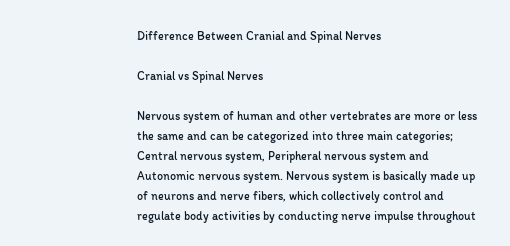Difference Between Cranial and Spinal Nerves

Cranial vs Spinal Nerves

Nervous system of human and other vertebrates are more or less the same and can be categorized into three main categories; Central nervous system, Peripheral nervous system and Autonomic nervous system. Nervous system is basically made up of neurons and nerve fibers, which collectively control and regulate body activities by conducting nerve impulse throughout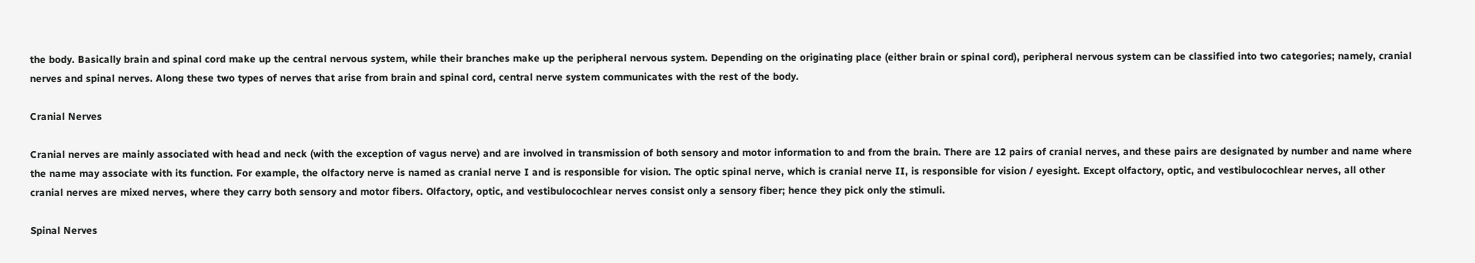the body. Basically brain and spinal cord make up the central nervous system, while their branches make up the peripheral nervous system. Depending on the originating place (either brain or spinal cord), peripheral nervous system can be classified into two categories; namely, cranial nerves and spinal nerves. Along these two types of nerves that arise from brain and spinal cord, central nerve system communicates with the rest of the body.

Cranial Nerves

Cranial nerves are mainly associated with head and neck (with the exception of vagus nerve) and are involved in transmission of both sensory and motor information to and from the brain. There are 12 pairs of cranial nerves, and these pairs are designated by number and name where the name may associate with its function. For example, the olfactory nerve is named as cranial nerve I and is responsible for vision. The optic spinal nerve, which is cranial nerve II, is responsible for vision / eyesight. Except olfactory, optic, and vestibulocochlear nerves, all other cranial nerves are mixed nerves, where they carry both sensory and motor fibers. Olfactory, optic, and vestibulocochlear nerves consist only a sensory fiber; hence they pick only the stimuli.

Spinal Nerves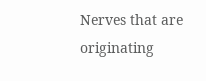Nerves that are originating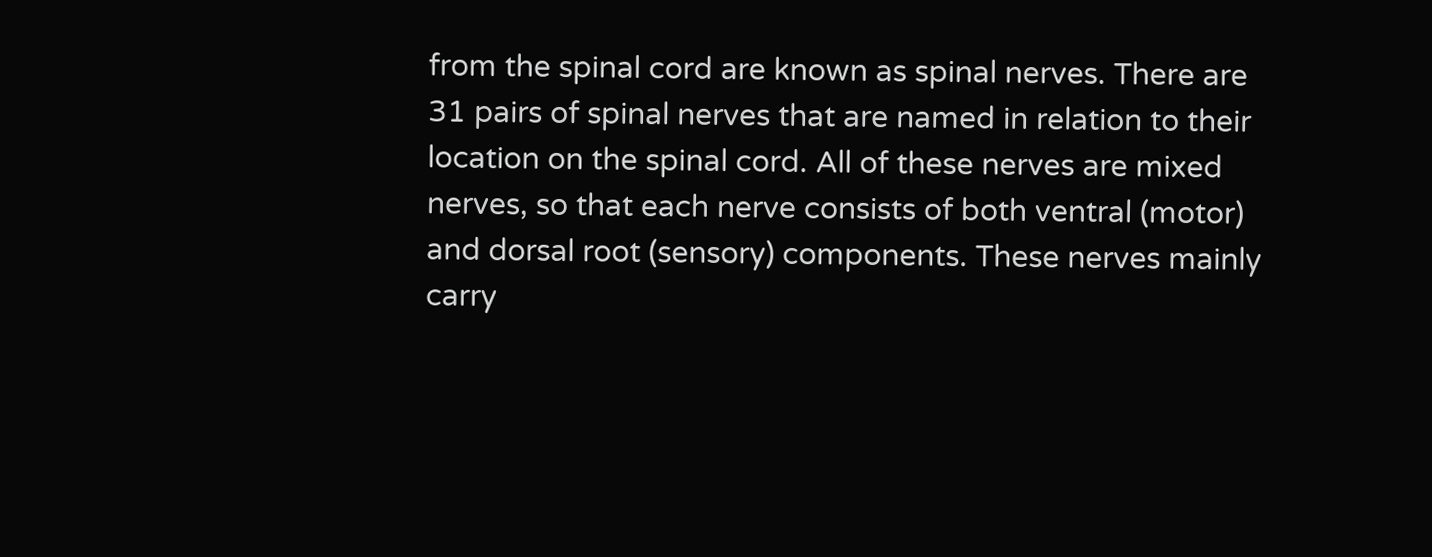from the spinal cord are known as spinal nerves. There are 31 pairs of spinal nerves that are named in relation to their location on the spinal cord. All of these nerves are mixed nerves, so that each nerve consists of both ventral (motor) and dorsal root (sensory) components. These nerves mainly carry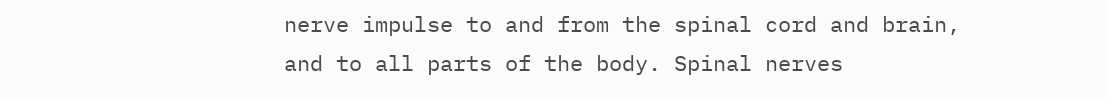nerve impulse to and from the spinal cord and brain, and to all parts of the body. Spinal nerves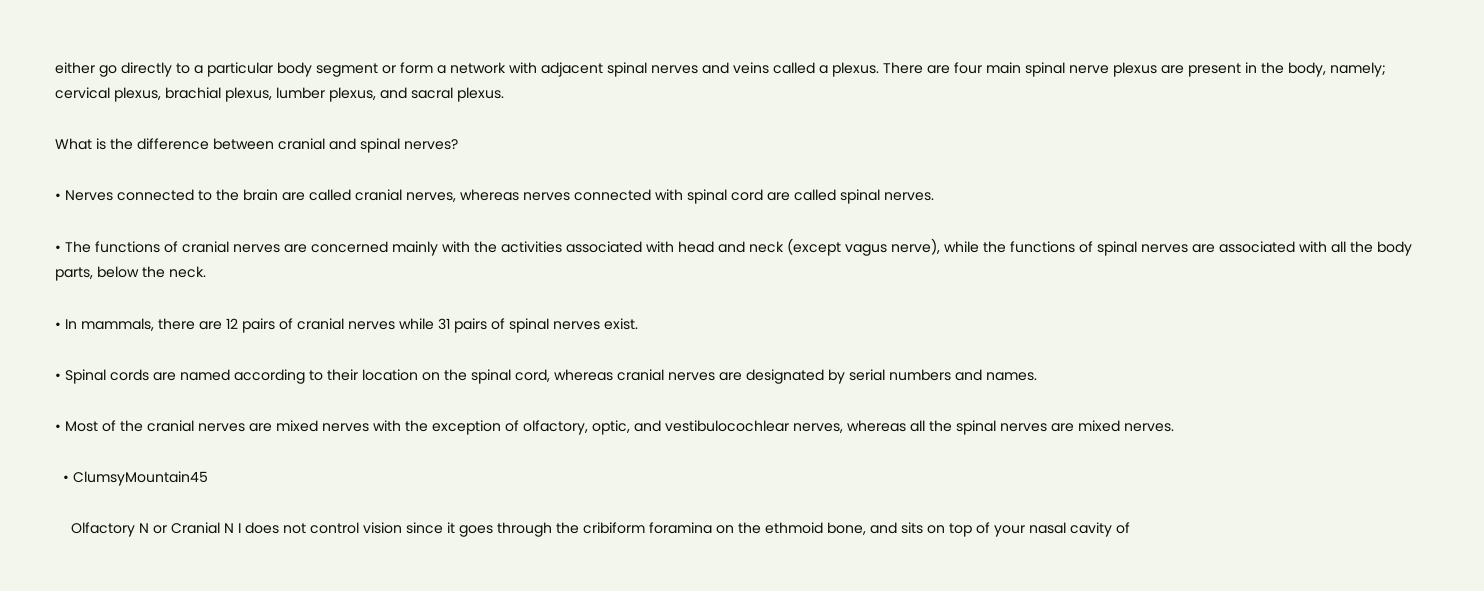either go directly to a particular body segment or form a network with adjacent spinal nerves and veins called a plexus. There are four main spinal nerve plexus are present in the body, namely; cervical plexus, brachial plexus, lumber plexus, and sacral plexus.

What is the difference between cranial and spinal nerves?

• Nerves connected to the brain are called cranial nerves, whereas nerves connected with spinal cord are called spinal nerves.

• The functions of cranial nerves are concerned mainly with the activities associated with head and neck (except vagus nerve), while the functions of spinal nerves are associated with all the body parts, below the neck.

• In mammals, there are 12 pairs of cranial nerves while 31 pairs of spinal nerves exist.

• Spinal cords are named according to their location on the spinal cord, whereas cranial nerves are designated by serial numbers and names.

• Most of the cranial nerves are mixed nerves with the exception of olfactory, optic, and vestibulocochlear nerves, whereas all the spinal nerves are mixed nerves.

  • ClumsyMountain45

    Olfactory N or Cranial N I does not control vision since it goes through the cribiform foramina on the ethmoid bone, and sits on top of your nasal cavity of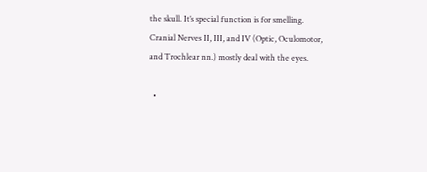the skull. It’s special function is for smelling. Cranial Nerves II, III, and IV (Optic, Oculomotor, and Trochlear nn.) mostly deal with the eyes.

  •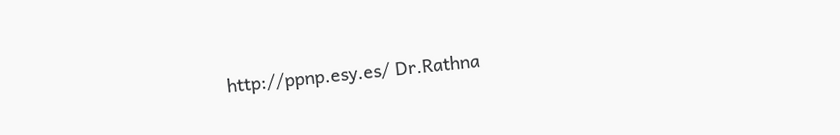http://ppnp.esy.es/ Dr.Rathna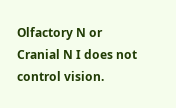Olfactory N or Cranial N I does not control vision.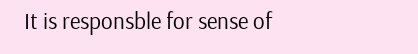It is responsble for sense of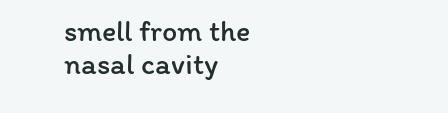smell from the nasal cavity